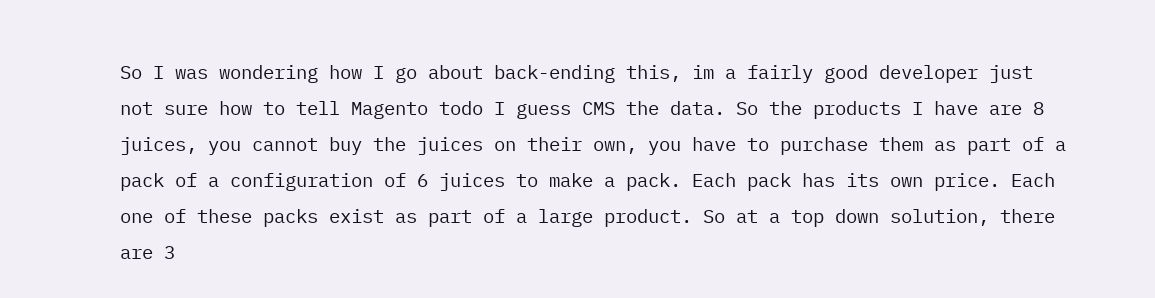So I was wondering how I go about back-ending this, im a fairly good developer just not sure how to tell Magento todo I guess CMS the data. So the products I have are 8 juices, you cannot buy the juices on their own, you have to purchase them as part of a pack of a configuration of 6 juices to make a pack. Each pack has its own price. Each one of these packs exist as part of a large product. So at a top down solution, there are 3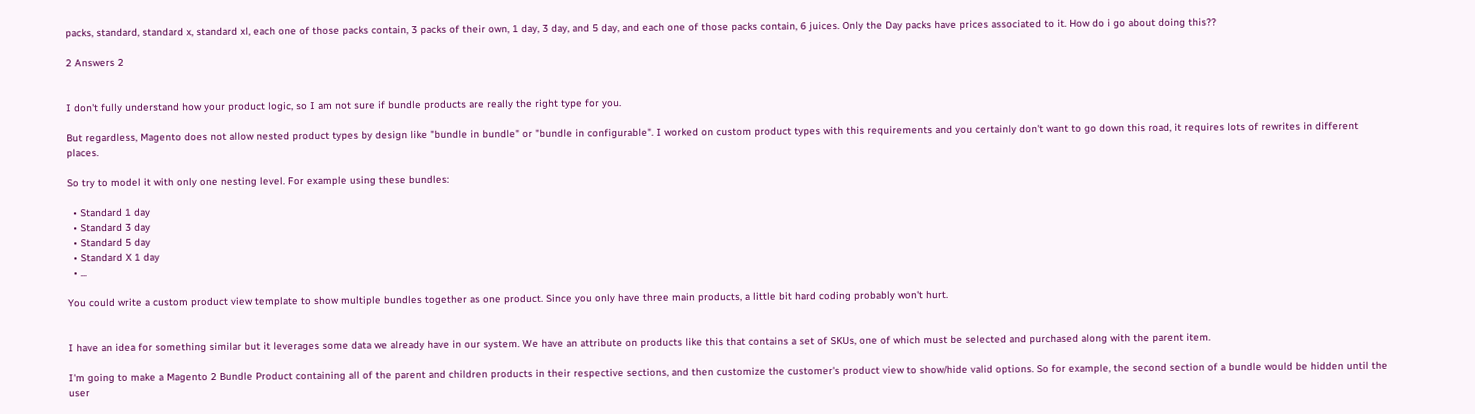packs, standard, standard x, standard xl, each one of those packs contain, 3 packs of their own, 1 day, 3 day, and 5 day, and each one of those packs contain, 6 juices. Only the Day packs have prices associated to it. How do i go about doing this??

2 Answers 2


I don't fully understand how your product logic, so I am not sure if bundle products are really the right type for you.

But regardless, Magento does not allow nested product types by design like "bundle in bundle" or "bundle in configurable". I worked on custom product types with this requirements and you certainly don't want to go down this road, it requires lots of rewrites in different places.

So try to model it with only one nesting level. For example using these bundles:

  • Standard 1 day
  • Standard 3 day
  • Standard 5 day
  • Standard X 1 day
  • ...

You could write a custom product view template to show multiple bundles together as one product. Since you only have three main products, a little bit hard coding probably won't hurt.


I have an idea for something similar but it leverages some data we already have in our system. We have an attribute on products like this that contains a set of SKUs, one of which must be selected and purchased along with the parent item.

I'm going to make a Magento 2 Bundle Product containing all of the parent and children products in their respective sections, and then customize the customer's product view to show/hide valid options. So for example, the second section of a bundle would be hidden until the user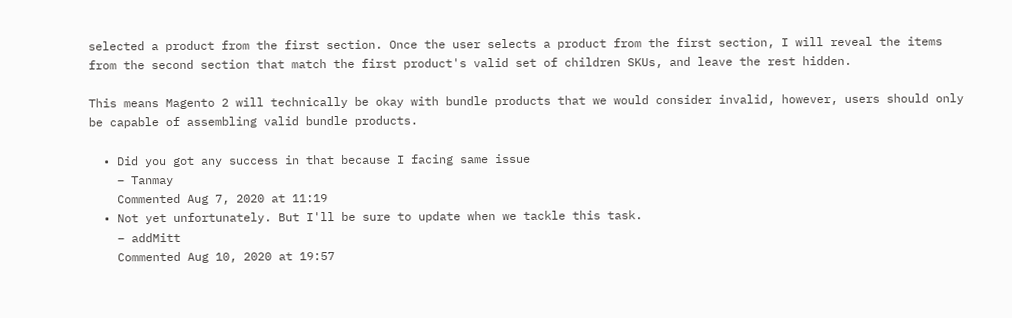selected a product from the first section. Once the user selects a product from the first section, I will reveal the items from the second section that match the first product's valid set of children SKUs, and leave the rest hidden.

This means Magento 2 will technically be okay with bundle products that we would consider invalid, however, users should only be capable of assembling valid bundle products.

  • Did you got any success in that because I facing same issue
    – Tanmay
    Commented Aug 7, 2020 at 11:19
  • Not yet unfortunately. But I'll be sure to update when we tackle this task.
    – addMitt
    Commented Aug 10, 2020 at 19:57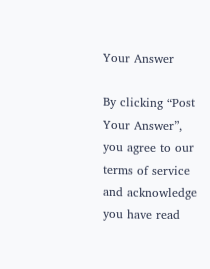Your Answer

By clicking “Post Your Answer”, you agree to our terms of service and acknowledge you have read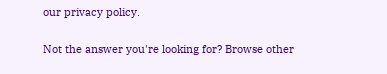our privacy policy.

Not the answer you're looking for? Browse other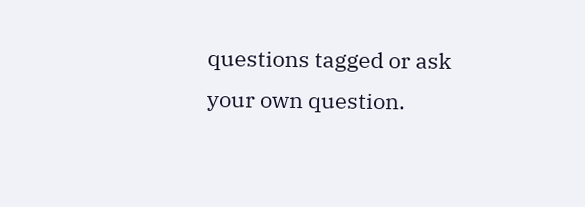questions tagged or ask your own question.